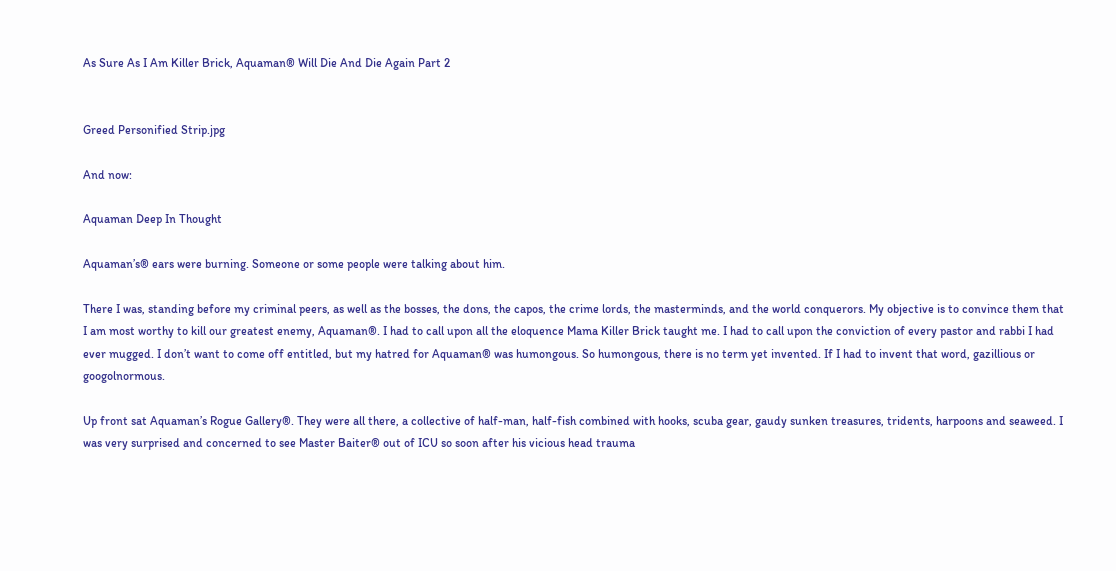As Sure As I Am Killer Brick, Aquaman® Will Die And Die Again Part 2


Greed Personified Strip.jpg

And now:

Aquaman Deep In Thought

Aquaman’s® ears were burning. Someone or some people were talking about him.

There I was, standing before my criminal peers, as well as the bosses, the dons, the capos, the crime lords, the masterminds, and the world conquerors. My objective is to convince them that I am most worthy to kill our greatest enemy, Aquaman®. I had to call upon all the eloquence Mama Killer Brick taught me. I had to call upon the conviction of every pastor and rabbi I had ever mugged. I don’t want to come off entitled, but my hatred for Aquaman® was humongous. So humongous, there is no term yet invented. If I had to invent that word, gazillious or googolnormous.

Up front sat Aquaman’s Rogue Gallery®. They were all there, a collective of half-man, half-fish combined with hooks, scuba gear, gaudy sunken treasures, tridents, harpoons and seaweed. I was very surprised and concerned to see Master Baiter® out of ICU so soon after his vicious head trauma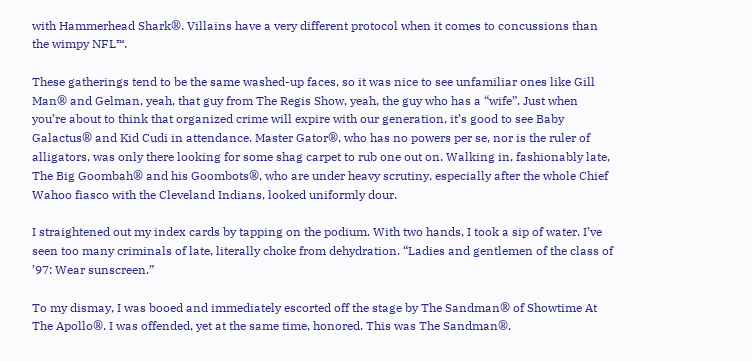with Hammerhead Shark®. Villains have a very different protocol when it comes to concussions than the wimpy NFL™.

These gatherings tend to be the same washed-up faces, so it was nice to see unfamiliar ones like Gill Man® and Gelman, yeah, that guy from The Regis Show, yeah, the guy who has a “wife”. Just when you’re about to think that organized crime will expire with our generation, it’s good to see Baby Galactus® and Kid Cudi in attendance. Master Gator®, who has no powers per se, nor is the ruler of alligators, was only there looking for some shag carpet to rub one out on. Walking in, fashionably late, The Big Goombah® and his Goombots®, who are under heavy scrutiny, especially after the whole Chief Wahoo fiasco with the Cleveland Indians, looked uniformly dour.

I straightened out my index cards by tapping on the podium. With two hands, I took a sip of water. I’ve seen too many criminals of late, literally choke from dehydration. “Ladies and gentlemen of the class of ’97: Wear sunscreen.”

To my dismay, I was booed and immediately escorted off the stage by The Sandman® of Showtime At The Apollo®. I was offended, yet at the same time, honored. This was The Sandman®.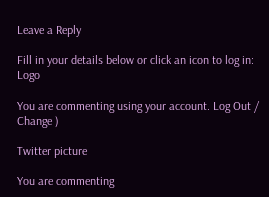Leave a Reply

Fill in your details below or click an icon to log in: Logo

You are commenting using your account. Log Out /  Change )

Twitter picture

You are commenting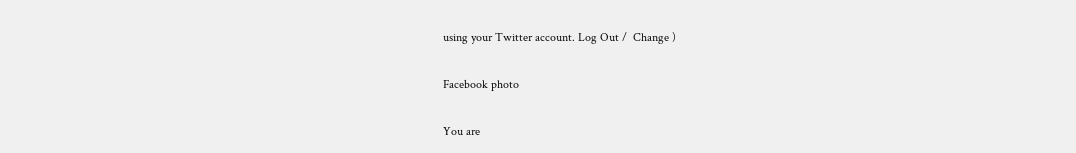using your Twitter account. Log Out /  Change )

Facebook photo

You are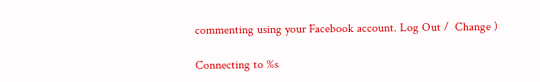commenting using your Facebook account. Log Out /  Change )

Connecting to %s